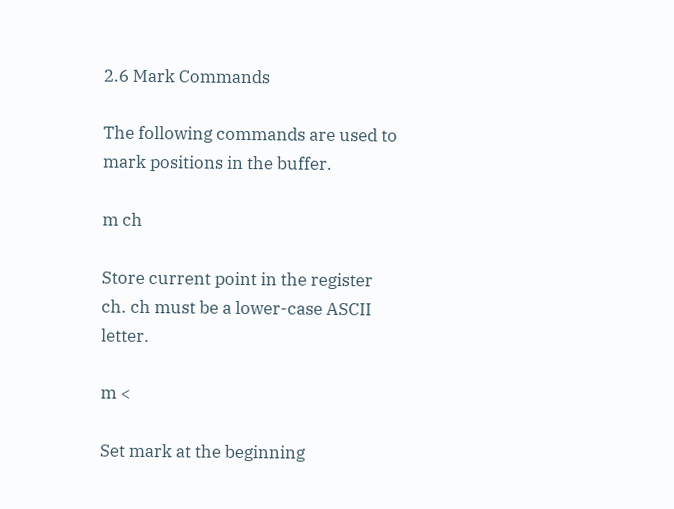2.6 Mark Commands

The following commands are used to mark positions in the buffer.

m ch

Store current point in the register ch. ch must be a lower-case ASCII letter.

m <

Set mark at the beginning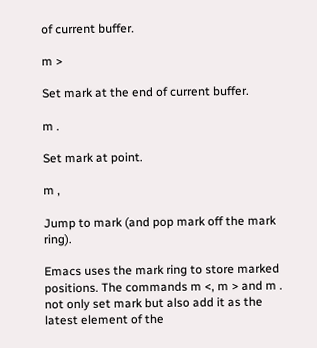of current buffer.

m >

Set mark at the end of current buffer.

m .

Set mark at point.

m ,

Jump to mark (and pop mark off the mark ring).

Emacs uses the mark ring to store marked positions. The commands m <, m > and m . not only set mark but also add it as the latest element of the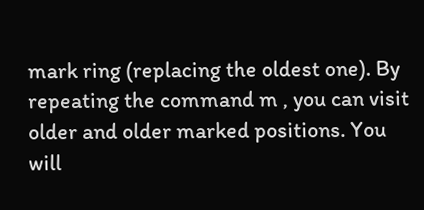mark ring (replacing the oldest one). By repeating the command m , you can visit older and older marked positions. You will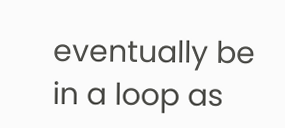eventually be in a loop as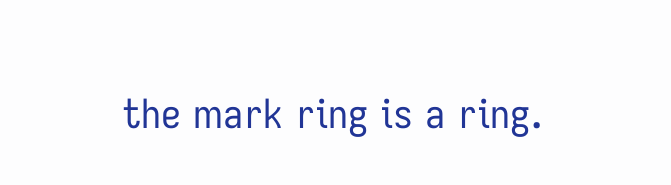the mark ring is a ring.